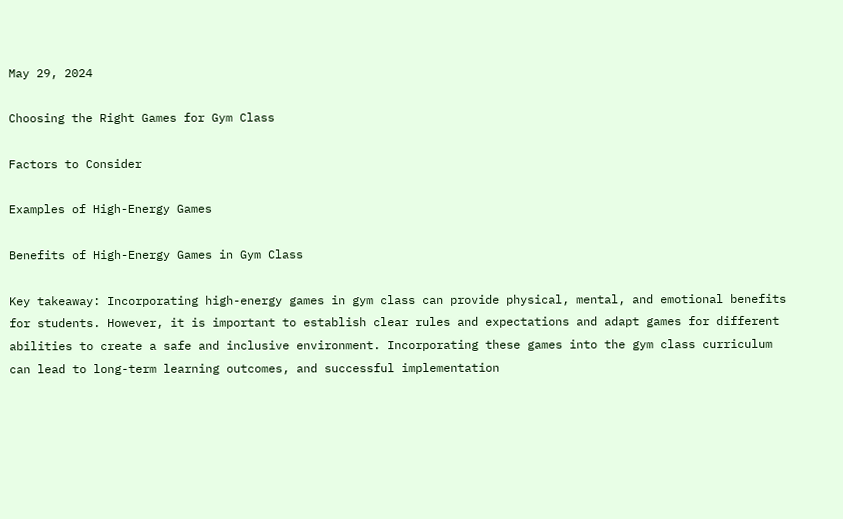May 29, 2024

Choosing the Right Games for Gym Class

Factors to Consider

Examples of High-Energy Games

Benefits of High-Energy Games in Gym Class

Key takeaway: Incorporating high-energy games in gym class can provide physical, mental, and emotional benefits for students. However, it is important to establish clear rules and expectations and adapt games for different abilities to create a safe and inclusive environment. Incorporating these games into the gym class curriculum can lead to long-term learning outcomes, and successful implementation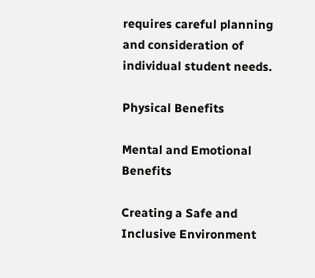requires careful planning and consideration of individual student needs.

Physical Benefits

Mental and Emotional Benefits

Creating a Safe and Inclusive Environment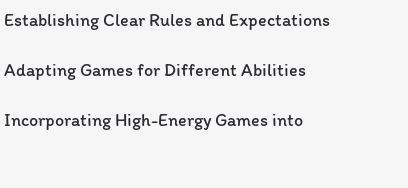Establishing Clear Rules and Expectations

Adapting Games for Different Abilities

Incorporating High-Energy Games into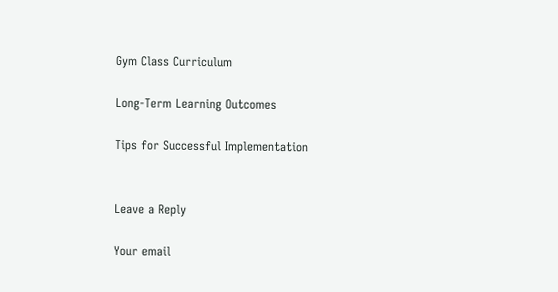Gym Class Curriculum

Long-Term Learning Outcomes

Tips for Successful Implementation


Leave a Reply

Your email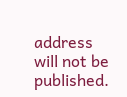address will not be published.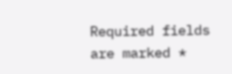Required fields are marked *